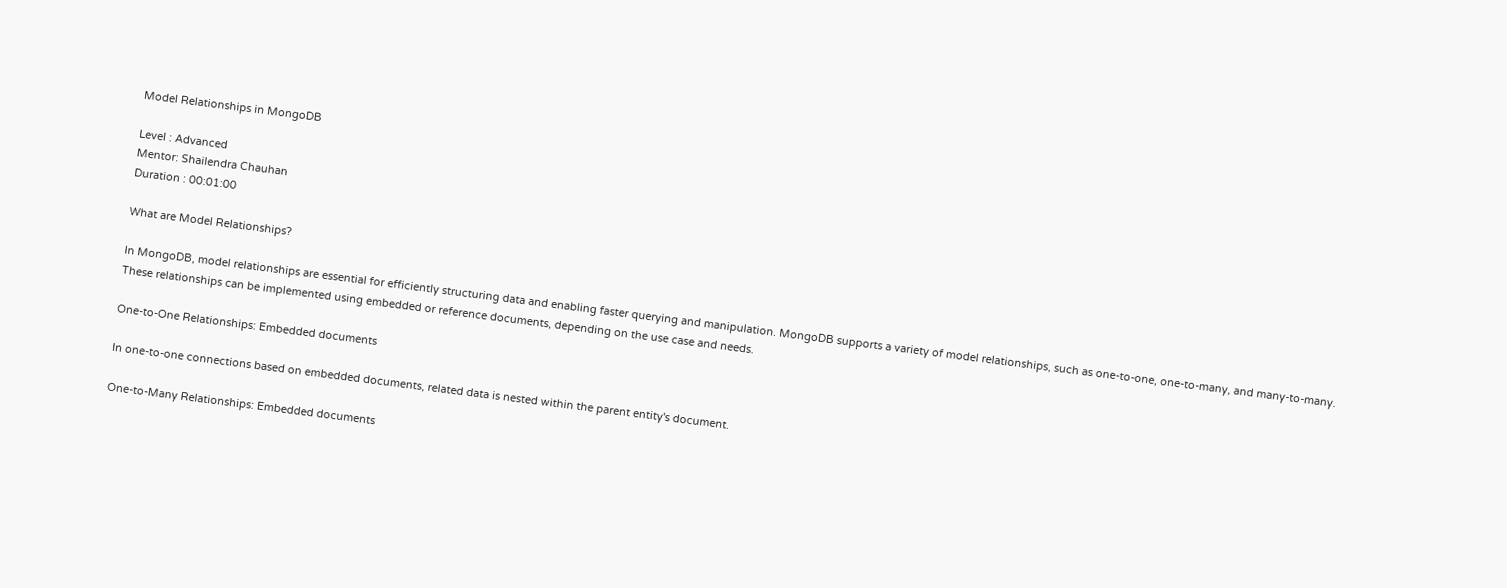Model Relationships in MongoDB

Level : Advanced
Mentor: Shailendra Chauhan
Duration : 00:01:00

What are Model Relationships?

In MongoDB, model relationships are essential for efficiently structuring data and enabling faster querying and manipulation. MongoDB supports a variety of model relationships, such as one-to-one, one-to-many, and many-to-many. These relationships can be implemented using embedded or reference documents, depending on the use case and needs.

One-to-One Relationships: Embedded documents

In one-to-one connections based on embedded documents, related data is nested within the parent entity's document.

One-to-Many Relationships: Embedded documents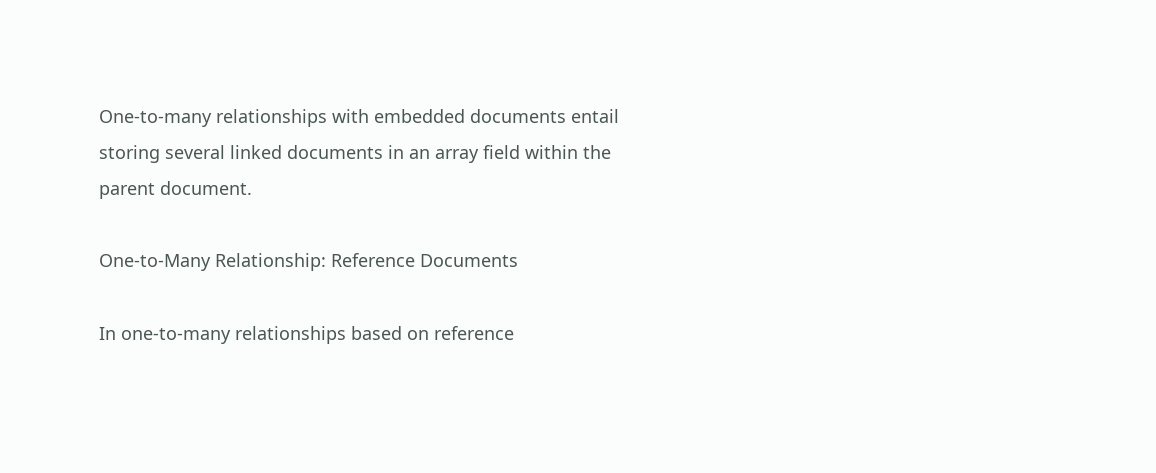One-to-many relationships with embedded documents entail storing several linked documents in an array field within the parent document.

One-to-Many Relationship: Reference Documents

In one-to-many relationships based on reference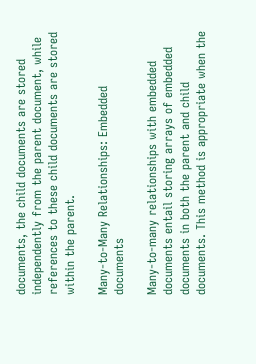documents, the child documents are stored independently from the parent document, while references to these child documents are stored within the parent.

Many-to-Many Relationships: Embedded documents

Many-to-many relationships with embedded documents entail storing arrays of embedded documents in both the parent and child documents. This method is appropriate when the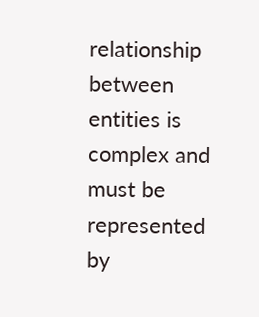relationship between entities is complex and must be represented by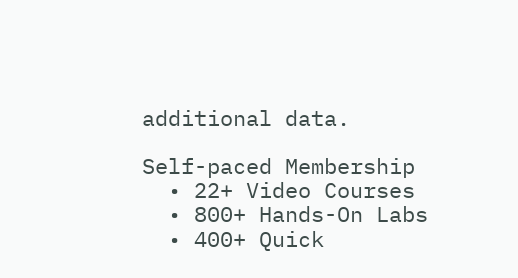additional data.

Self-paced Membership
  • 22+ Video Courses
  • 800+ Hands-On Labs
  • 400+ Quick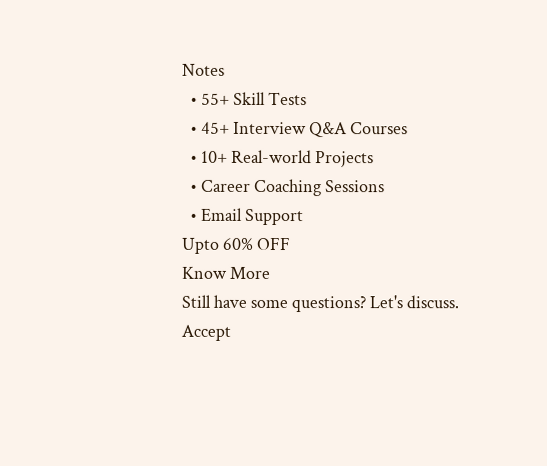Notes
  • 55+ Skill Tests
  • 45+ Interview Q&A Courses
  • 10+ Real-world Projects
  • Career Coaching Sessions
  • Email Support
Upto 60% OFF
Know More
Still have some questions? Let's discuss.
Accept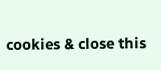cookies & close this